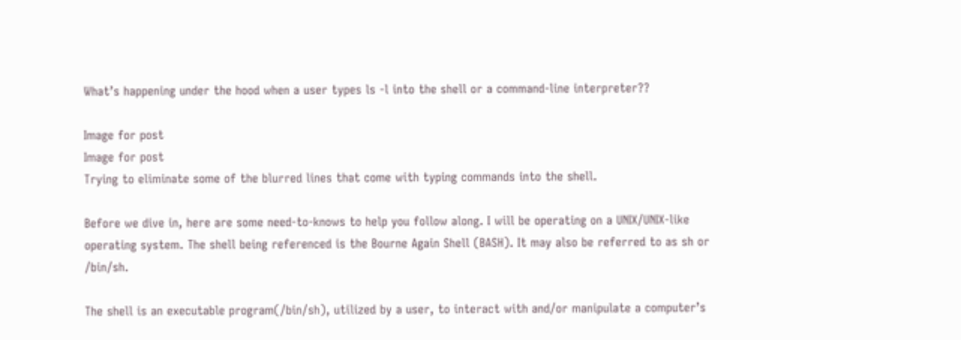What’s happening under the hood when a user types ls -l into the shell or a command-line interpreter??

Image for post
Image for post
Trying to eliminate some of the blurred lines that come with typing commands into the shell.

Before we dive in, here are some need-to-knows to help you follow along. I will be operating on a UNIX/UNIX-like operating system. The shell being referenced is the Bourne Again Shell (BASH). It may also be referred to as sh or /bin/sh.

The shell is an executable program(/bin/sh), utilized by a user, to interact with and/or manipulate a computer’s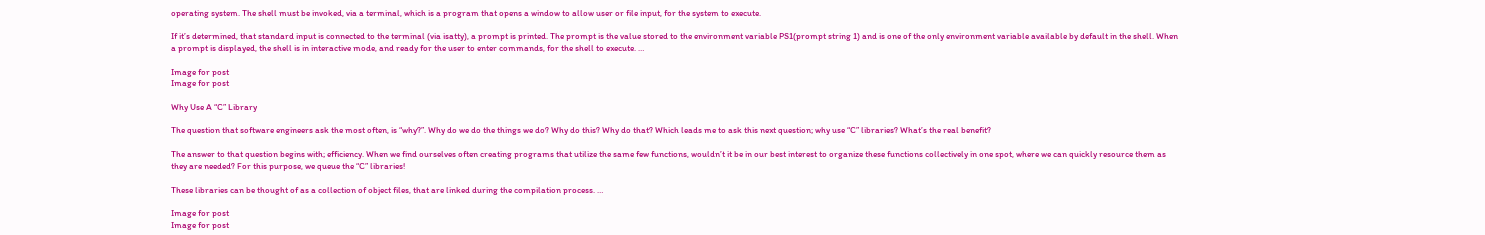operating system. The shell must be invoked, via a terminal, which is a program that opens a window to allow user or file input, for the system to execute.

If it’s determined, that standard input is connected to the terminal (via isatty), a prompt is printed. The prompt is the value stored to the environment variable PS1(prompt string 1) and is one of the only environment variable available by default in the shell. When a prompt is displayed, the shell is in interactive mode, and ready for the user to enter commands, for the shell to execute. …

Image for post
Image for post

Why Use A “C” Library

The question that software engineers ask the most often, is “why?”. Why do we do the things we do? Why do this? Why do that? Which leads me to ask this next question; why use “C” libraries? What’s the real benefit?

The answer to that question begins with; efficiency. When we find ourselves often creating programs that utilize the same few functions, wouldn’t it be in our best interest to organize these functions collectively in one spot, where we can quickly resource them as they are needed? For this purpose, we queue the “C” libraries!

These libraries can be thought of as a collection of object files, that are linked during the compilation process. …

Image for post
Image for post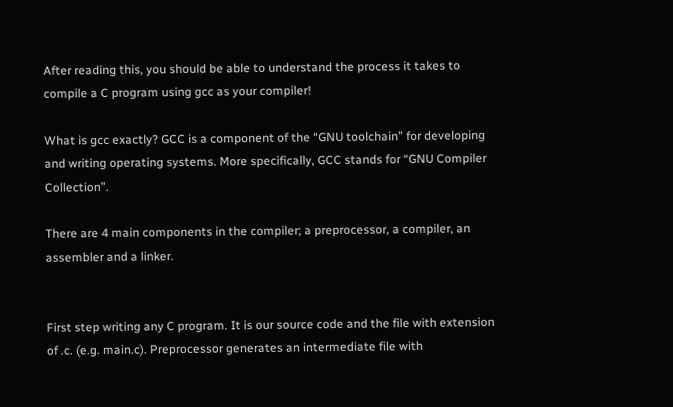After reading this, you should be able to understand the process it takes to compile a C program using gcc as your compiler!

What is gcc exactly? GCC is a component of the “GNU toolchain” for developing and writing operating systems. More specifically, GCC stands for “GNU Compiler Collection”.

There are 4 main components in the compiler; a preprocessor, a compiler, an assembler and a linker.


First step writing any C program. It is our source code and the file with extension of .c. (e.g. main.c). Preprocessor generates an intermediate file with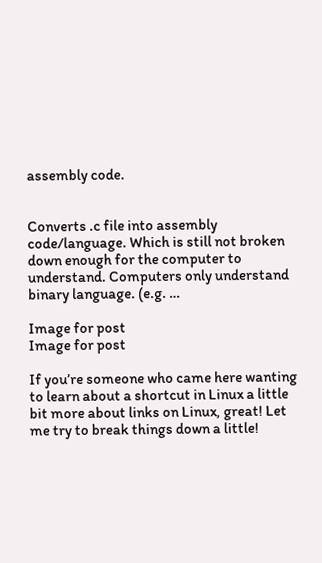assembly code.


Converts .c file into assembly code/language. Which is still not broken down enough for the computer to understand. Computers only understand binary language. (e.g. …

Image for post
Image for post

If you’re someone who came here wanting to learn about a shortcut in Linux a little bit more about links on Linux, great! Let me try to break things down a little!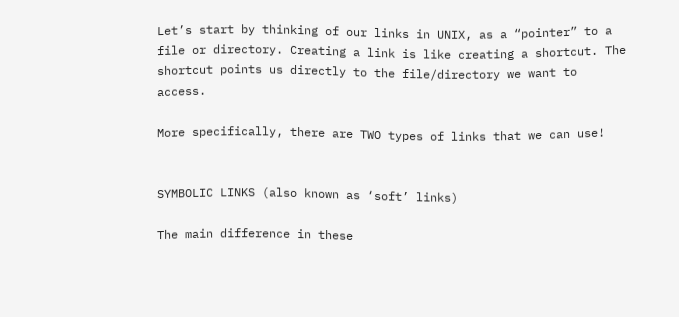Let’s start by thinking of our links in UNIX, as a “pointer” to a file or directory. Creating a link is like creating a shortcut. The shortcut points us directly to the file/directory we want to access.

More specifically, there are TWO types of links that we can use!


SYMBOLIC LINKS (also known as ‘soft’ links)

The main difference in these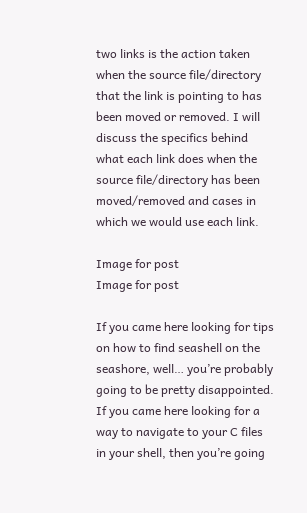two links is the action taken when the source file/directory that the link is pointing to has been moved or removed. I will discuss the specifics behind what each link does when the source file/directory has been moved/removed and cases in which we would use each link.

Image for post
Image for post

If you came here looking for tips on how to find seashell on the seashore, well… you’re probably going to be pretty disappointed. If you came here looking for a way to navigate to your C files in your shell, then you’re going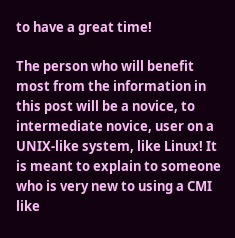to have a great time!

The person who will benefit most from the information in this post will be a novice, to intermediate novice, user on a UNIX-like system, like Linux! It is meant to explain to someone who is very new to using a CMI like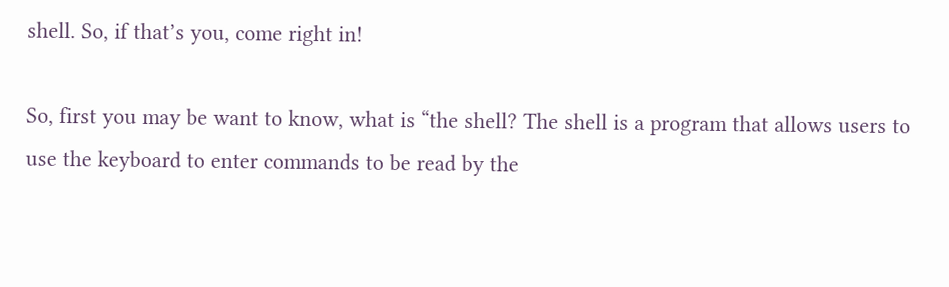shell. So, if that’s you, come right in!

So, first you may be want to know, what is “the shell? The shell is a program that allows users to use the keyboard to enter commands to be read by the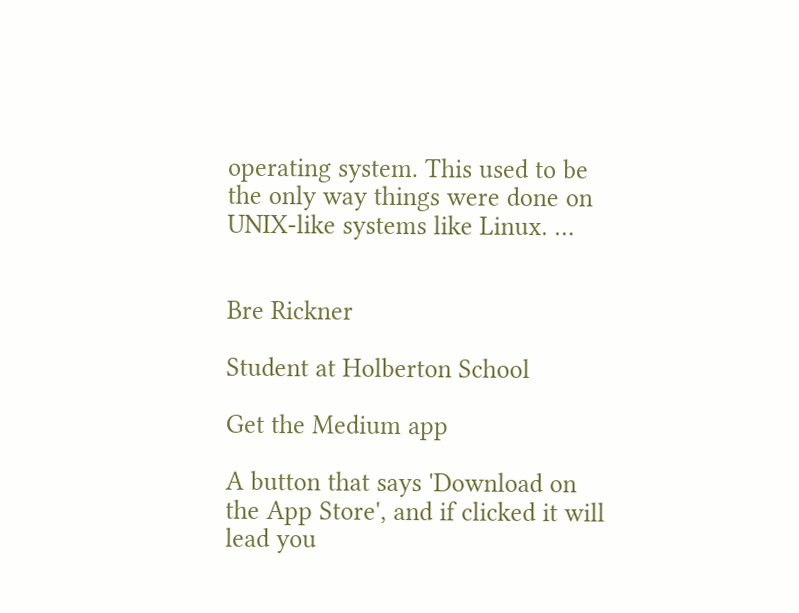operating system. This used to be the only way things were done on UNIX-like systems like Linux. …


Bre Rickner

Student at Holberton School

Get the Medium app

A button that says 'Download on the App Store', and if clicked it will lead you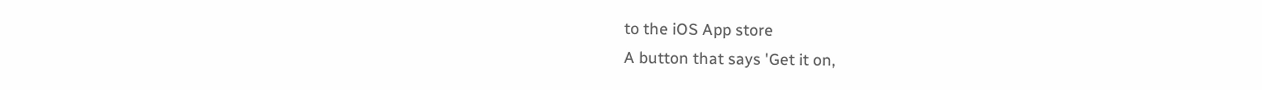to the iOS App store
A button that says 'Get it on,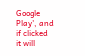Google Play', and if clicked it will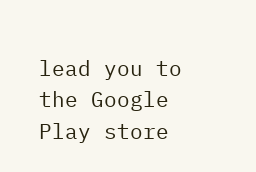lead you to the Google Play store